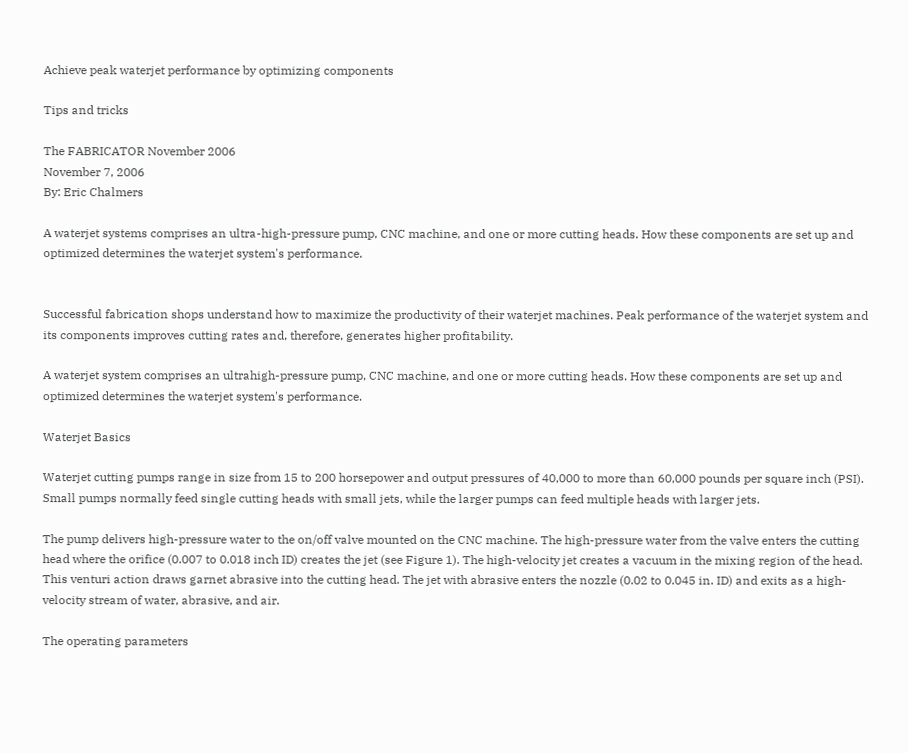Achieve peak waterjet performance by optimizing components

Tips and tricks

The FABRICATOR November 2006
November 7, 2006
By: Eric Chalmers

A waterjet systems comprises an ultra-high-pressure pump, CNC machine, and one or more cutting heads. How these components are set up and optimized determines the waterjet system's performance.


Successful fabrication shops understand how to maximize the productivity of their waterjet machines. Peak performance of the waterjet system and its components improves cutting rates and, therefore, generates higher profitability.

A waterjet system comprises an ultrahigh-pressure pump, CNC machine, and one or more cutting heads. How these components are set up and optimized determines the waterjet system's performance.

Waterjet Basics

Waterjet cutting pumps range in size from 15 to 200 horsepower and output pressures of 40,000 to more than 60,000 pounds per square inch (PSI). Small pumps normally feed single cutting heads with small jets, while the larger pumps can feed multiple heads with larger jets.

The pump delivers high-pressure water to the on/off valve mounted on the CNC machine. The high-pressure water from the valve enters the cutting head where the orifice (0.007 to 0.018 inch ID) creates the jet (see Figure 1). The high-velocity jet creates a vacuum in the mixing region of the head. This venturi action draws garnet abrasive into the cutting head. The jet with abrasive enters the nozzle (0.02 to 0.045 in. ID) and exits as a high-velocity stream of water, abrasive, and air.

The operating parameters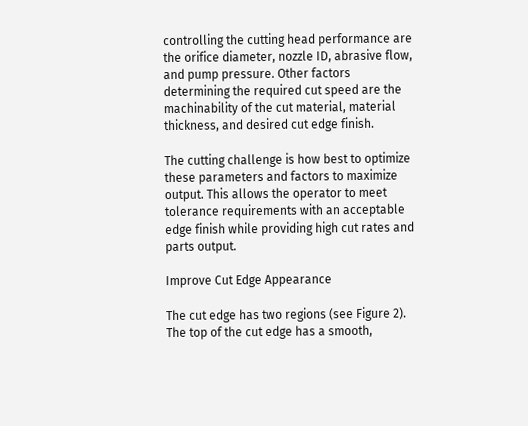controlling the cutting head performance are the orifice diameter, nozzle ID, abrasive flow, and pump pressure. Other factors determining the required cut speed are the machinability of the cut material, material thickness, and desired cut edge finish.

The cutting challenge is how best to optimize these parameters and factors to maximize output. This allows the operator to meet tolerance requirements with an acceptable edge finish while providing high cut rates and parts output.

Improve Cut Edge Appearance

The cut edge has two regions (see Figure 2). The top of the cut edge has a smooth,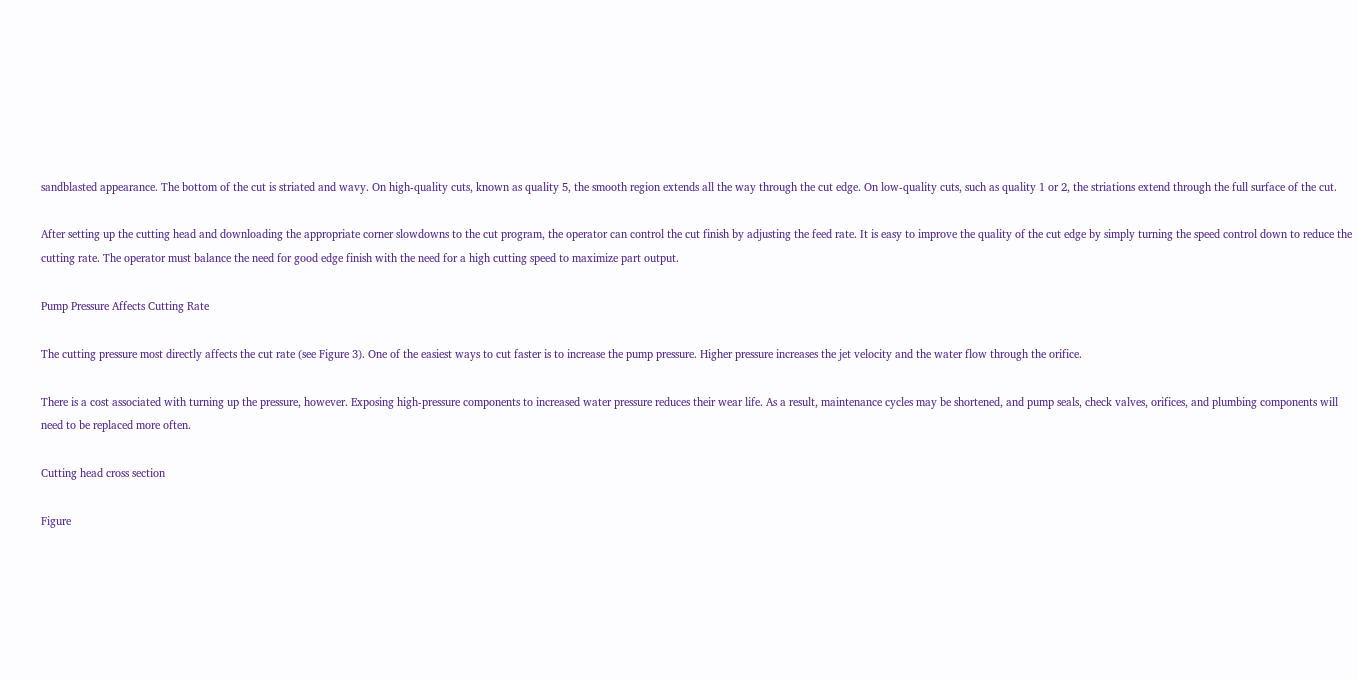sandblasted appearance. The bottom of the cut is striated and wavy. On high-quality cuts, known as quality 5, the smooth region extends all the way through the cut edge. On low-quality cuts, such as quality 1 or 2, the striations extend through the full surface of the cut.

After setting up the cutting head and downloading the appropriate corner slowdowns to the cut program, the operator can control the cut finish by adjusting the feed rate. It is easy to improve the quality of the cut edge by simply turning the speed control down to reduce the cutting rate. The operator must balance the need for good edge finish with the need for a high cutting speed to maximize part output.

Pump Pressure Affects Cutting Rate

The cutting pressure most directly affects the cut rate (see Figure 3). One of the easiest ways to cut faster is to increase the pump pressure. Higher pressure increases the jet velocity and the water flow through the orifice.

There is a cost associated with turning up the pressure, however. Exposing high-pressure components to increased water pressure reduces their wear life. As a result, maintenance cycles may be shortened, and pump seals, check valves, orifices, and plumbing components will need to be replaced more often.

Cutting head cross section

Figure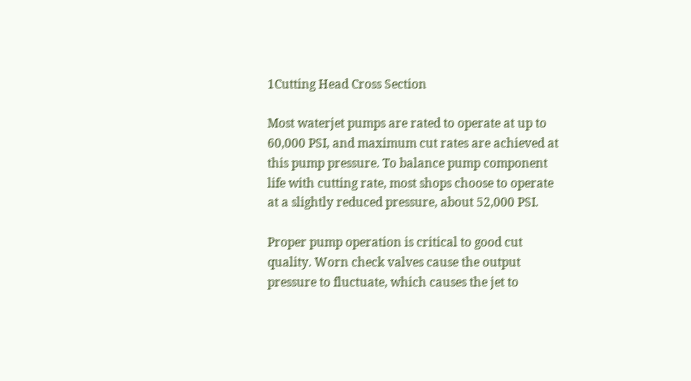1Cutting Head Cross Section

Most waterjet pumps are rated to operate at up to 60,000 PSI, and maximum cut rates are achieved at this pump pressure. To balance pump component life with cutting rate, most shops choose to operate at a slightly reduced pressure, about 52,000 PSI.

Proper pump operation is critical to good cut quality. Worn check valves cause the output pressure to fluctuate, which causes the jet to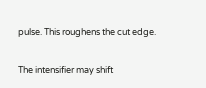pulse. This roughens the cut edge.

The intensifier may shift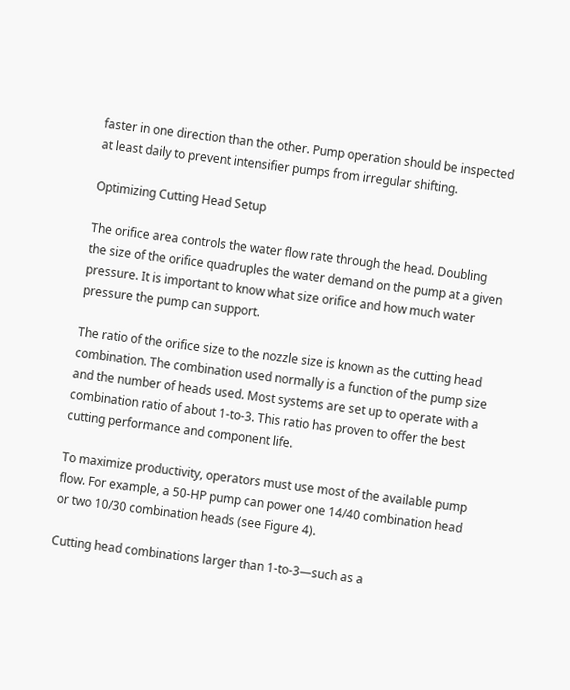faster in one direction than the other. Pump operation should be inspected at least daily to prevent intensifier pumps from irregular shifting.

Optimizing Cutting Head Setup

The orifice area controls the water flow rate through the head. Doubling the size of the orifice quadruples the water demand on the pump at a given pressure. It is important to know what size orifice and how much water pressure the pump can support.

The ratio of the orifice size to the nozzle size is known as the cutting head combination. The combination used normally is a function of the pump size and the number of heads used. Most systems are set up to operate with a combination ratio of about 1-to-3. This ratio has proven to offer the best cutting performance and component life.

To maximize productivity, operators must use most of the available pump flow. For example, a 50-HP pump can power one 14/40 combination head or two 10/30 combination heads (see Figure 4).

Cutting head combinations larger than 1-to-3—such as a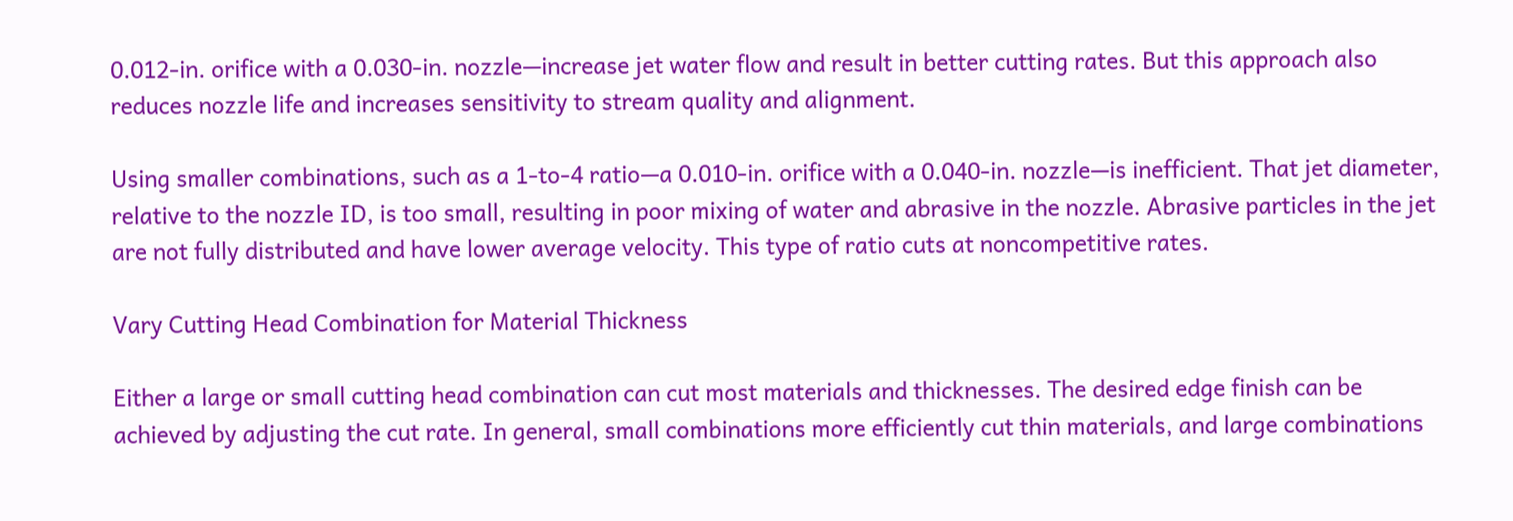0.012-in. orifice with a 0.030-in. nozzle—increase jet water flow and result in better cutting rates. But this approach also reduces nozzle life and increases sensitivity to stream quality and alignment.

Using smaller combinations, such as a 1-to-4 ratio—a 0.010-in. orifice with a 0.040-in. nozzle—is inefficient. That jet diameter, relative to the nozzle ID, is too small, resulting in poor mixing of water and abrasive in the nozzle. Abrasive particles in the jet are not fully distributed and have lower average velocity. This type of ratio cuts at noncompetitive rates.

Vary Cutting Head Combination for Material Thickness

Either a large or small cutting head combination can cut most materials and thicknesses. The desired edge finish can be achieved by adjusting the cut rate. In general, small combinations more efficiently cut thin materials, and large combinations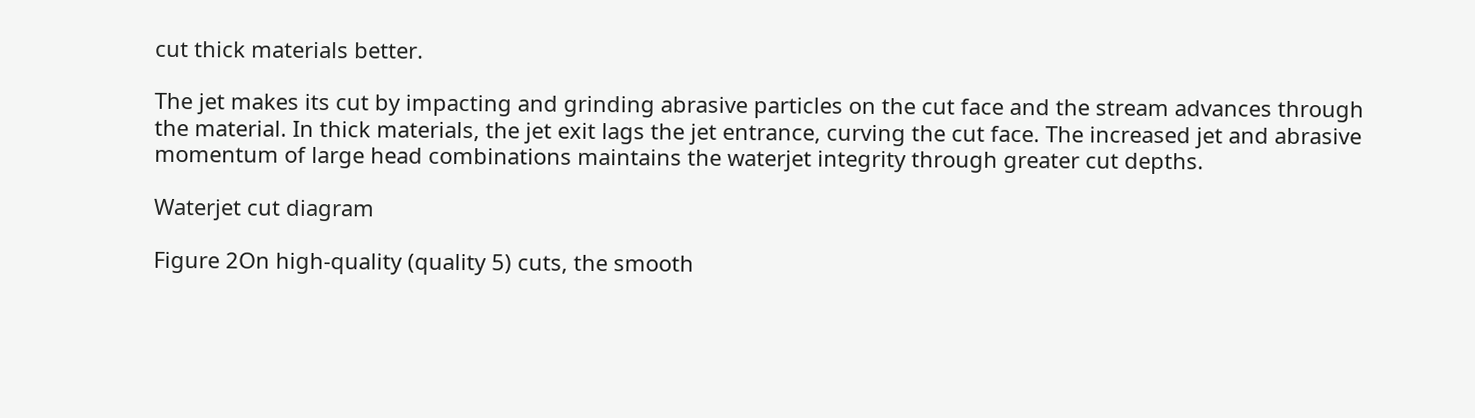cut thick materials better.

The jet makes its cut by impacting and grinding abrasive particles on the cut face and the stream advances through the material. In thick materials, the jet exit lags the jet entrance, curving the cut face. The increased jet and abrasive momentum of large head combinations maintains the waterjet integrity through greater cut depths.

Waterjet cut diagram

Figure 2On high-quality (quality 5) cuts, the smooth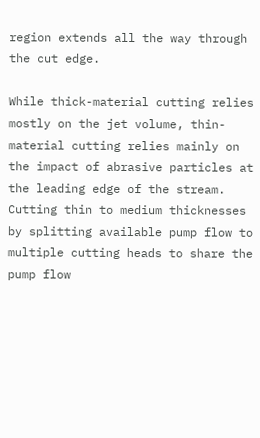region extends all the way through the cut edge.

While thick-material cutting relies mostly on the jet volume, thin-material cutting relies mainly on the impact of abrasive particles at the leading edge of the stream. Cutting thin to medium thicknesses by splitting available pump flow to multiple cutting heads to share the pump flow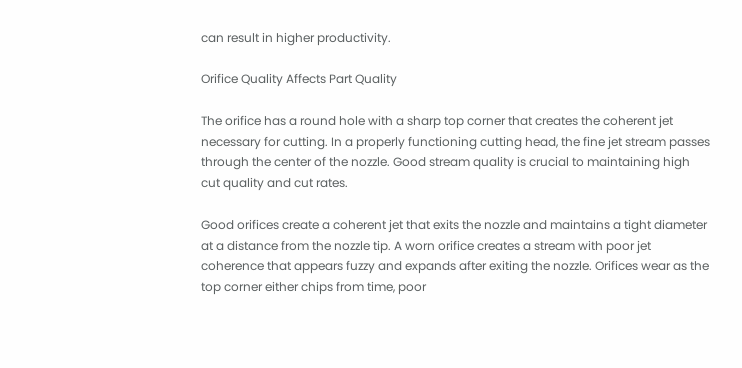can result in higher productivity.

Orifice Quality Affects Part Quality

The orifice has a round hole with a sharp top corner that creates the coherent jet necessary for cutting. In a properly functioning cutting head, the fine jet stream passes through the center of the nozzle. Good stream quality is crucial to maintaining high cut quality and cut rates.

Good orifices create a coherent jet that exits the nozzle and maintains a tight diameter at a distance from the nozzle tip. A worn orifice creates a stream with poor jet coherence that appears fuzzy and expands after exiting the nozzle. Orifices wear as the top corner either chips from time, poor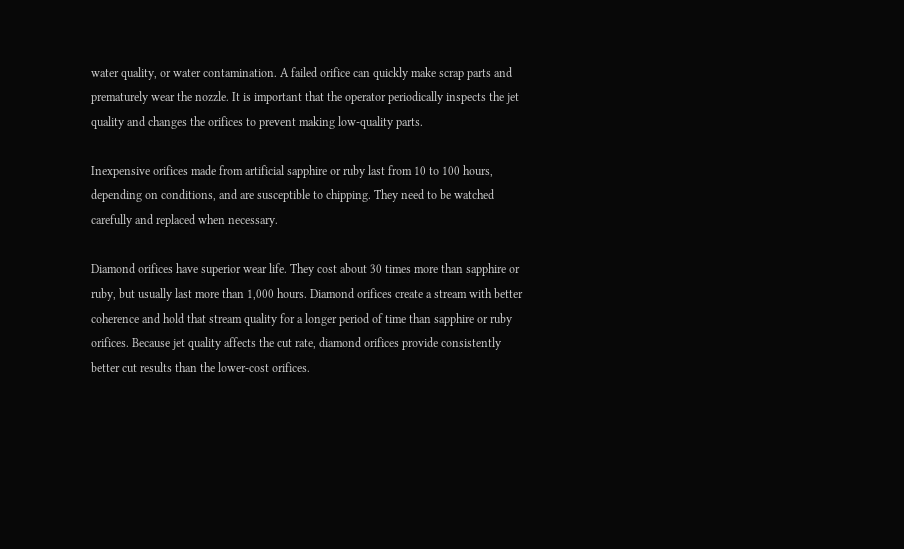water quality, or water contamination. A failed orifice can quickly make scrap parts and prematurely wear the nozzle. It is important that the operator periodically inspects the jet quality and changes the orifices to prevent making low-quality parts.

Inexpensive orifices made from artificial sapphire or ruby last from 10 to 100 hours, depending on conditions, and are susceptible to chipping. They need to be watched carefully and replaced when necessary.

Diamond orifices have superior wear life. They cost about 30 times more than sapphire or ruby, but usually last more than 1,000 hours. Diamond orifices create a stream with better coherence and hold that stream quality for a longer period of time than sapphire or ruby orifices. Because jet quality affects the cut rate, diamond orifices provide consistently better cut results than the lower-cost orifices.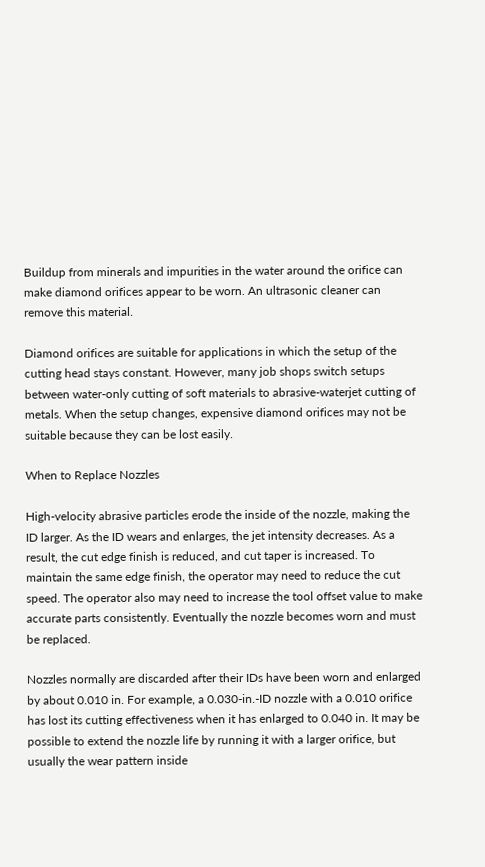Buildup from minerals and impurities in the water around the orifice can make diamond orifices appear to be worn. An ultrasonic cleaner can remove this material.

Diamond orifices are suitable for applications in which the setup of the cutting head stays constant. However, many job shops switch setups between water-only cutting of soft materials to abrasive-waterjet cutting of metals. When the setup changes, expensive diamond orifices may not be suitable because they can be lost easily.

When to Replace Nozzles

High-velocity abrasive particles erode the inside of the nozzle, making the ID larger. As the ID wears and enlarges, the jet intensity decreases. As a result, the cut edge finish is reduced, and cut taper is increased. To maintain the same edge finish, the operator may need to reduce the cut speed. The operator also may need to increase the tool offset value to make accurate parts consistently. Eventually the nozzle becomes worn and must be replaced.

Nozzles normally are discarded after their IDs have been worn and enlarged by about 0.010 in. For example, a 0.030-in.-ID nozzle with a 0.010 orifice has lost its cutting effectiveness when it has enlarged to 0.040 in. It may be possible to extend the nozzle life by running it with a larger orifice, but usually the wear pattern inside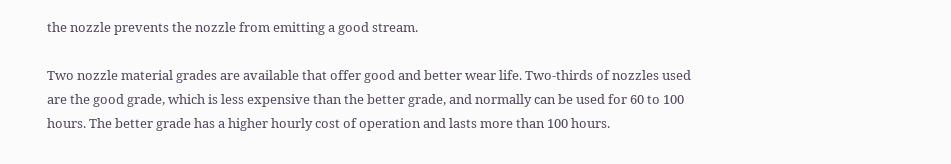the nozzle prevents the nozzle from emitting a good stream.

Two nozzle material grades are available that offer good and better wear life. Two-thirds of nozzles used are the good grade, which is less expensive than the better grade, and normally can be used for 60 to 100 hours. The better grade has a higher hourly cost of operation and lasts more than 100 hours.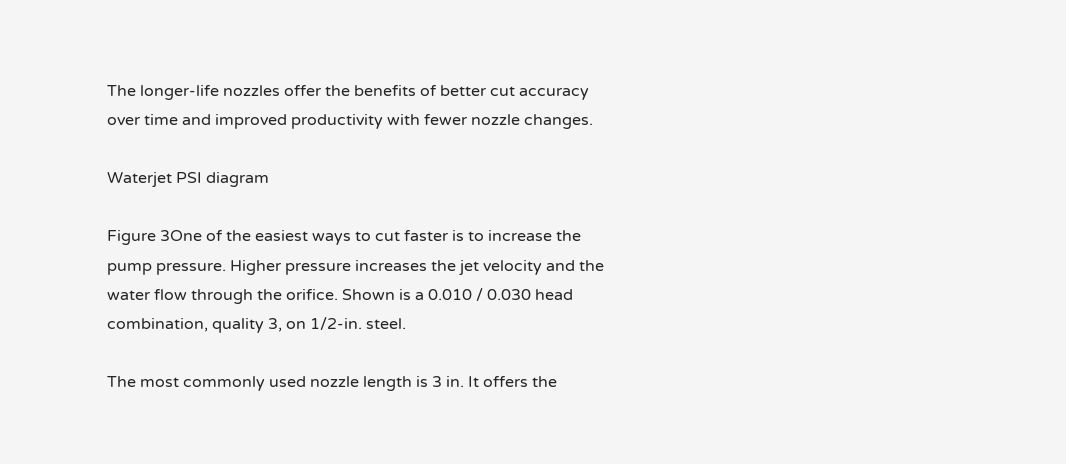The longer-life nozzles offer the benefits of better cut accuracy over time and improved productivity with fewer nozzle changes.

Waterjet PSI diagram

Figure 3One of the easiest ways to cut faster is to increase the pump pressure. Higher pressure increases the jet velocity and the water flow through the orifice. Shown is a 0.010 / 0.030 head combination, quality 3, on 1/2-in. steel.

The most commonly used nozzle length is 3 in. It offers the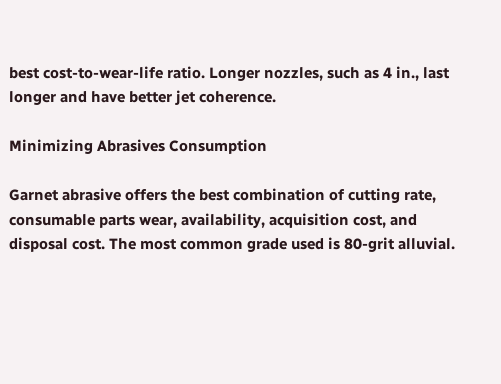best cost-to-wear-life ratio. Longer nozzles, such as 4 in., last longer and have better jet coherence.

Minimizing Abrasives Consumption

Garnet abrasive offers the best combination of cutting rate, consumable parts wear, availability, acquisition cost, and disposal cost. The most common grade used is 80-grit alluvial.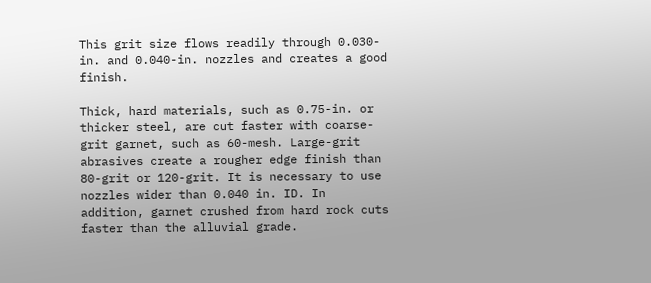This grit size flows readily through 0.030-in. and 0.040-in. nozzles and creates a good finish.

Thick, hard materials, such as 0.75-in. or thicker steel, are cut faster with coarse-grit garnet, such as 60-mesh. Large-grit abrasives create a rougher edge finish than 80-grit or 120-grit. It is necessary to use nozzles wider than 0.040 in. ID. In addition, garnet crushed from hard rock cuts faster than the alluvial grade.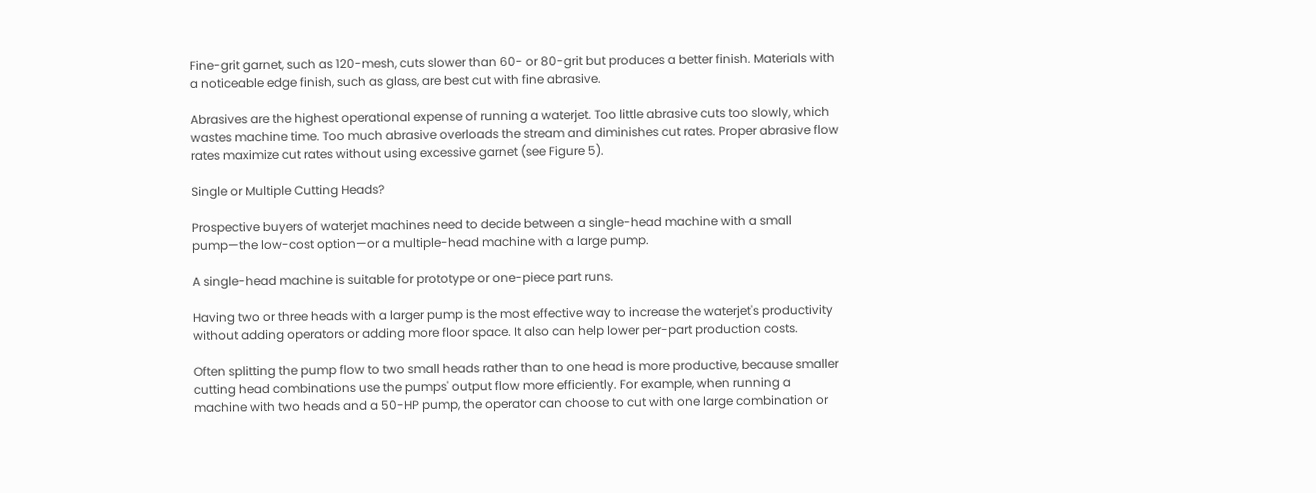Fine-grit garnet, such as 120-mesh, cuts slower than 60- or 80-grit but produces a better finish. Materials with a noticeable edge finish, such as glass, are best cut with fine abrasive.

Abrasives are the highest operational expense of running a waterjet. Too little abrasive cuts too slowly, which wastes machine time. Too much abrasive overloads the stream and diminishes cut rates. Proper abrasive flow rates maximize cut rates without using excessive garnet (see Figure 5).

Single or Multiple Cutting Heads?

Prospective buyers of waterjet machines need to decide between a single-head machine with a small pump—the low-cost option—or a multiple-head machine with a large pump.

A single-head machine is suitable for prototype or one-piece part runs.

Having two or three heads with a larger pump is the most effective way to increase the waterjet's productivity without adding operators or adding more floor space. It also can help lower per-part production costs.

Often splitting the pump flow to two small heads rather than to one head is more productive, because smaller cutting head combinations use the pumps' output flow more efficiently. For example, when running a machine with two heads and a 50-HP pump, the operator can choose to cut with one large combination or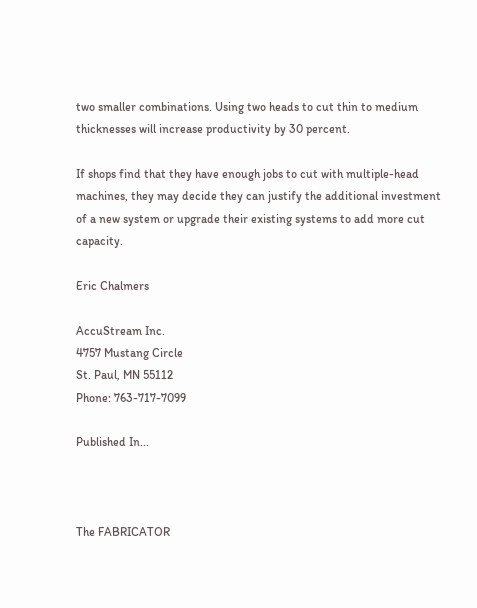two smaller combinations. Using two heads to cut thin to medium thicknesses will increase productivity by 30 percent.

If shops find that they have enough jobs to cut with multiple-head machines, they may decide they can justify the additional investment of a new system or upgrade their existing systems to add more cut capacity.

Eric Chalmers

AccuStream Inc.
4757 Mustang Circle
St. Paul, MN 55112
Phone: 763-717-7099

Published In...



The FABRICATOR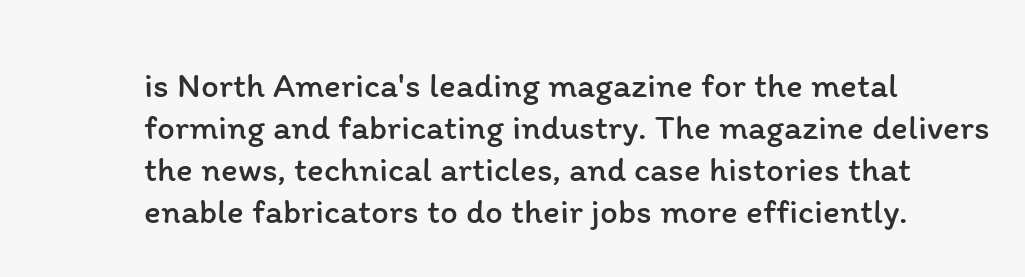is North America's leading magazine for the metal forming and fabricating industry. The magazine delivers the news, technical articles, and case histories that enable fabricators to do their jobs more efficiently.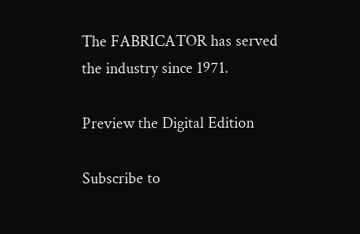The FABRICATOR has served the industry since 1971.

Preview the Digital Edition

Subscribe to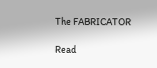The FABRICATOR

Read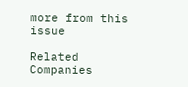more from this issue

Related Companies